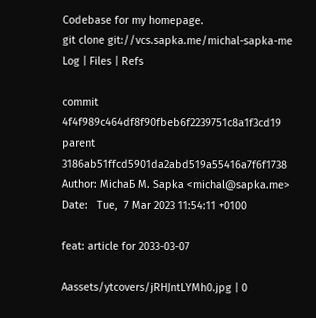Codebase for my homepage.
git clone git://vcs.sapka.me/michal-sapka-me
Log | Files | Refs

commit 4f4f989c464df8f90fbeb6f2239751c8a1f3cd19
parent 3186ab51ffcd5901da2abd519a55416a7f6f1738
Author: MichaƂ M. Sapka <michal@sapka.me>
Date:   Tue,  7 Mar 2023 11:54:11 +0100

feat: article for 2033-03-07

Aassets/ytcovers/jRHJntLYMh0.jpg | 0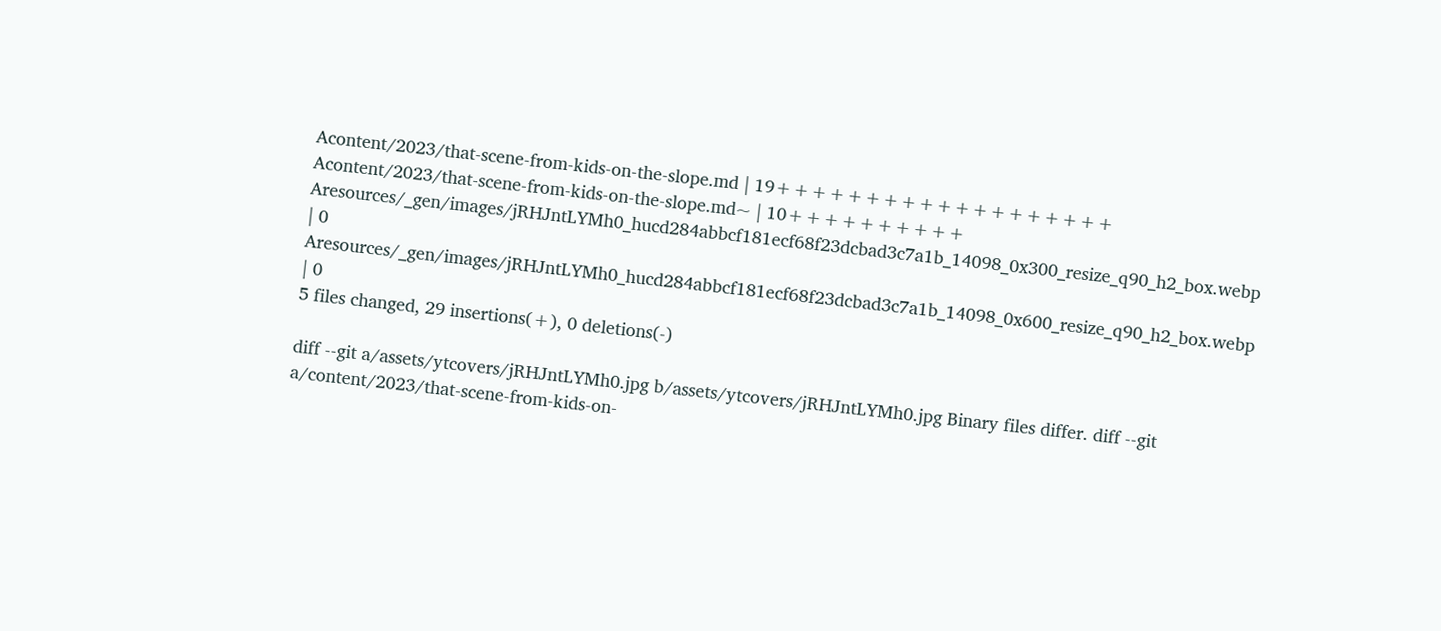Acontent/2023/that-scene-from-kids-on-the-slope.md | 19+++++++++++++++++++
Acontent/2023/that-scene-from-kids-on-the-slope.md~ | 10++++++++++
Aresources/_gen/images/jRHJntLYMh0_hucd284abbcf181ecf68f23dcbad3c7a1b_14098_0x300_resize_q90_h2_box.webp | 0
Aresources/_gen/images/jRHJntLYMh0_hucd284abbcf181ecf68f23dcbad3c7a1b_14098_0x600_resize_q90_h2_box.webp | 0
5 files changed, 29 insertions(+), 0 deletions(-)

diff --git a/assets/ytcovers/jRHJntLYMh0.jpg b/assets/ytcovers/jRHJntLYMh0.jpg Binary files differ. diff --git a/content/2023/that-scene-from-kids-on-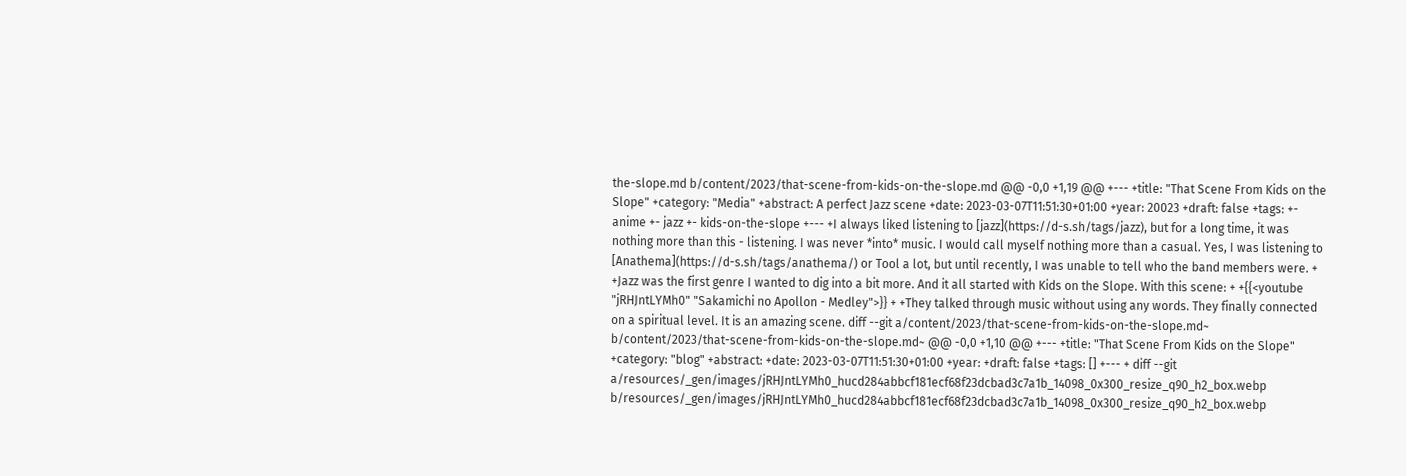the-slope.md b/content/2023/that-scene-from-kids-on-the-slope.md @@ -0,0 +1,19 @@ +--- +title: "That Scene From Kids on the Slope" +category: "Media" +abstract: A perfect Jazz scene +date: 2023-03-07T11:51:30+01:00 +year: 20023 +draft: false +tags: +- anime +- jazz +- kids-on-the-slope +--- +I always liked listening to [jazz](https://d-s.sh/tags/jazz), but for a long time, it was nothing more than this - listening. I was never *into* music. I would call myself nothing more than a casual. Yes, I was listening to [Anathema](https://d-s.sh/tags/anathema/) or Tool a lot, but until recently, I was unable to tell who the band members were. + +Jazz was the first genre I wanted to dig into a bit more. And it all started with Kids on the Slope. With this scene: + +{{<youtube "jRHJntLYMh0" "Sakamichi no Apollon - Medley">}} + +They talked through music without using any words. They finally connected on a spiritual level. It is an amazing scene. diff --git a/content/2023/that-scene-from-kids-on-the-slope.md~ b/content/2023/that-scene-from-kids-on-the-slope.md~ @@ -0,0 +1,10 @@ +--- +title: "That Scene From Kids on the Slope" +category: "blog" +abstract: +date: 2023-03-07T11:51:30+01:00 +year: +draft: false +tags: [] +--- + diff --git a/resources/_gen/images/jRHJntLYMh0_hucd284abbcf181ecf68f23dcbad3c7a1b_14098_0x300_resize_q90_h2_box.webp b/resources/_gen/images/jRHJntLYMh0_hucd284abbcf181ecf68f23dcbad3c7a1b_14098_0x300_resize_q90_h2_box.webp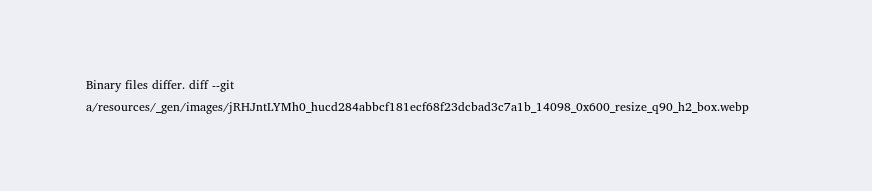Binary files differ. diff --git a/resources/_gen/images/jRHJntLYMh0_hucd284abbcf181ecf68f23dcbad3c7a1b_14098_0x600_resize_q90_h2_box.webp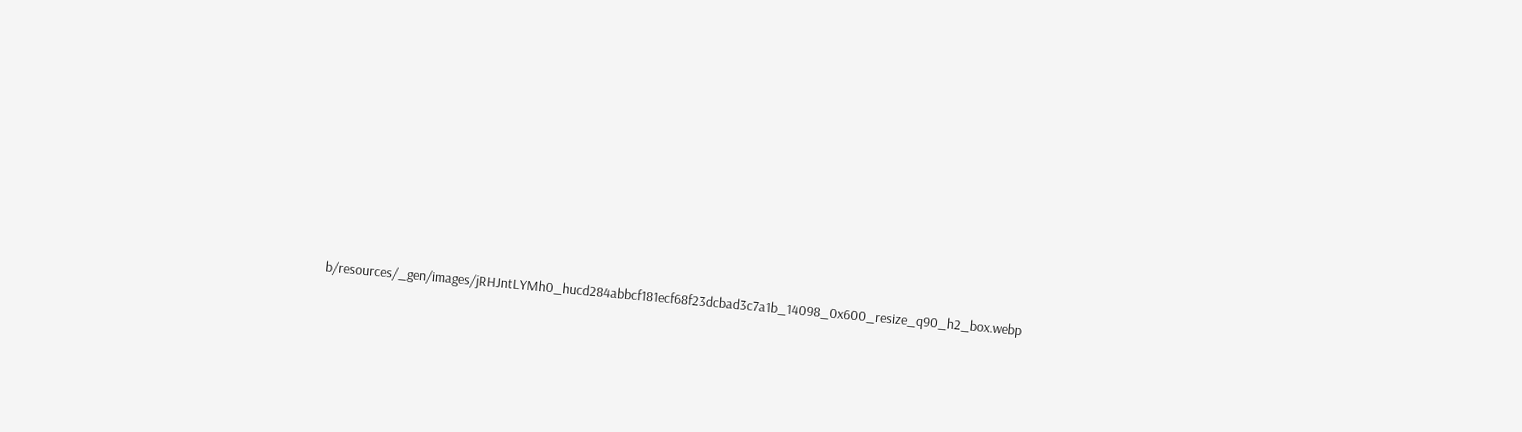b/resources/_gen/images/jRHJntLYMh0_hucd284abbcf181ecf68f23dcbad3c7a1b_14098_0x600_resize_q90_h2_box.webp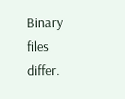Binary files differ.